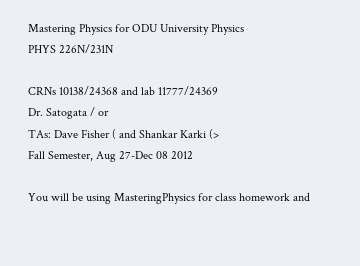Mastering Physics for ODU University Physics
PHYS 226N/231N

CRNs 10138/24368 and lab 11777/24369
Dr. Satogata / or
TAs: Dave Fisher ( and Shankar Karki (>
Fall Semester, Aug 27-Dec 08 2012

You will be using MasteringPhysics for class homework and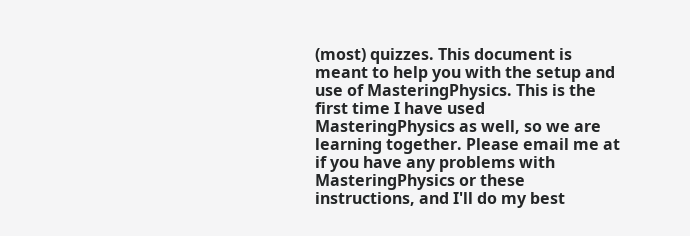(most) quizzes. This document is meant to help you with the setup and use of MasteringPhysics. This is the first time I have used MasteringPhysics as well, so we are learning together. Please email me at if you have any problems with MasteringPhysics or these instructions, and I'll do my best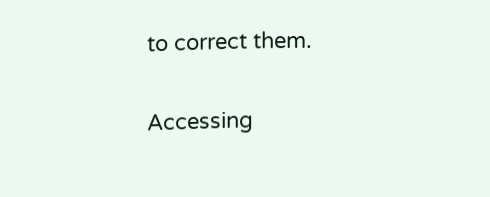to correct them.

Accessing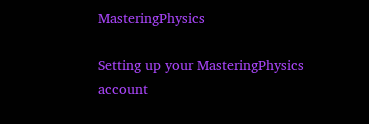MasteringPhysics

Setting up your MasteringPhysics account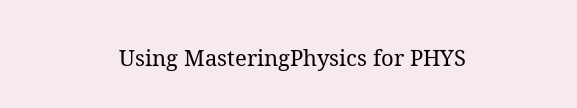Using MasteringPhysics for PHYS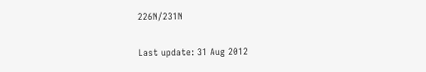226N/231N

Last update: 31 Aug 2012